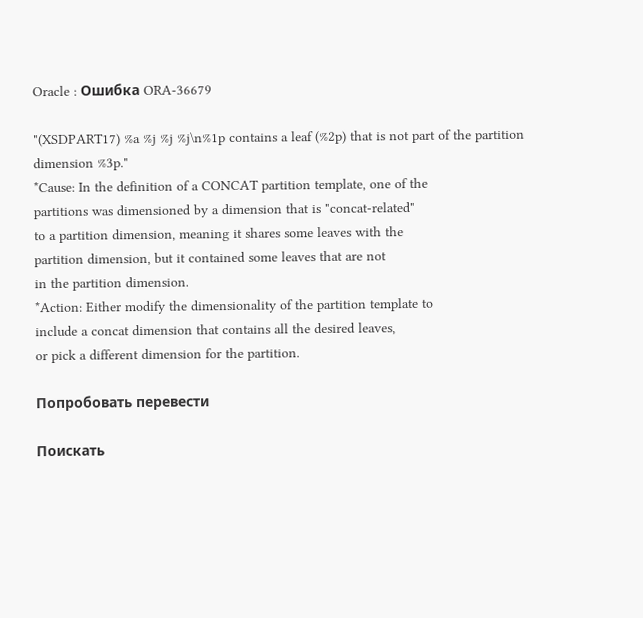Oracle : Ошибка ORA-36679

"(XSDPART17) %a %j %j %j\n%1p contains a leaf (%2p) that is not part of the partition dimension %3p."
*Cause: In the definition of a CONCAT partition template, one of the
partitions was dimensioned by a dimension that is "concat-related"
to a partition dimension, meaning it shares some leaves with the
partition dimension, but it contained some leaves that are not
in the partition dimension.
*Action: Either modify the dimensionality of the partition template to
include a concat dimension that contains all the desired leaves,
or pick a different dimension for the partition.

Попробовать перевести

Поискать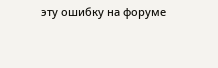эту ошибку на форуме